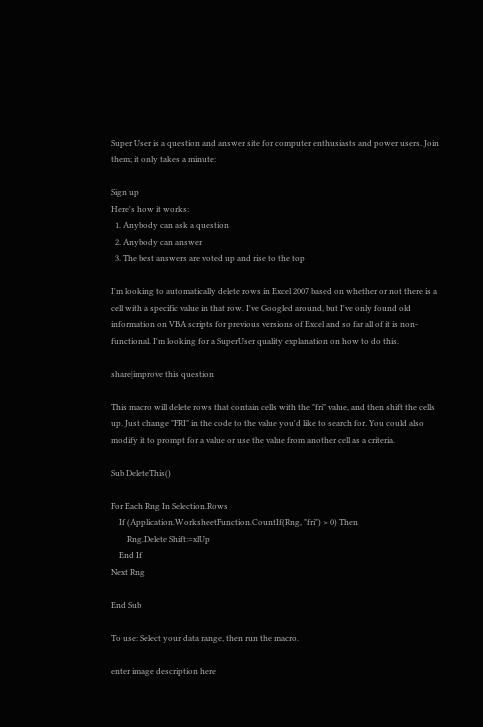Super User is a question and answer site for computer enthusiasts and power users. Join them; it only takes a minute:

Sign up
Here's how it works:
  1. Anybody can ask a question
  2. Anybody can answer
  3. The best answers are voted up and rise to the top

I'm looking to automatically delete rows in Excel 2007 based on whether or not there is a cell with a specific value in that row. I've Googled around, but I've only found old information on VBA scripts for previous versions of Excel and so far all of it is non-functional. I'm looking for a SuperUser quality explanation on how to do this.

share|improve this question

This macro will delete rows that contain cells with the "fri" value, and then shift the cells up. Just change "FRI" in the code to the value you'd like to search for. You could also modify it to prompt for a value or use the value from another cell as a criteria.

Sub DeleteThis()

For Each Rng In Selection.Rows
    If (Application.WorksheetFunction.CountIf(Rng, "fri") > 0) Then
        Rng.Delete Shift:=xlUp
    End If
Next Rng

End Sub

To use: Select your data range, then run the macro.

enter image description here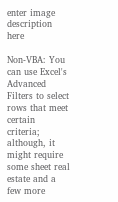enter image description here

Non-VBA: You can use Excel's Advanced Filters to select rows that meet certain criteria; although, it might require some sheet real estate and a few more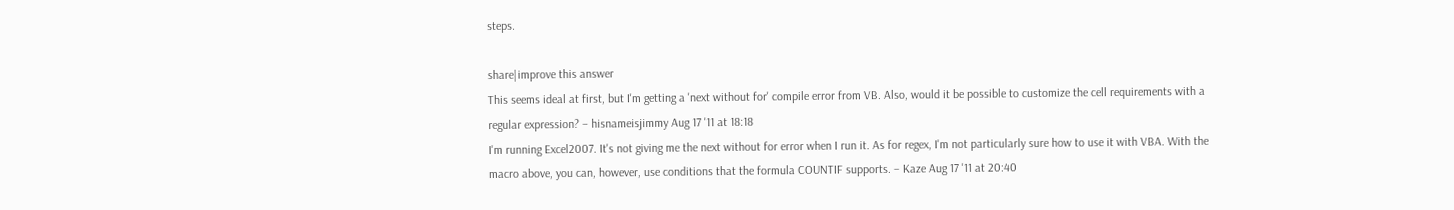steps.

share|improve this answer
This seems ideal at first, but I'm getting a 'next without for' compile error from VB. Also, would it be possible to customize the cell requirements with a regular expression? – hisnameisjimmy Aug 17 '11 at 18:18
I'm running Excel2007. It's not giving me the next without for error when I run it. As for regex, I'm not particularly sure how to use it with VBA. With the macro above, you can, however, use conditions that the formula COUNTIF supports. – Kaze Aug 17 '11 at 20:40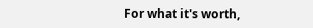For what it's worth,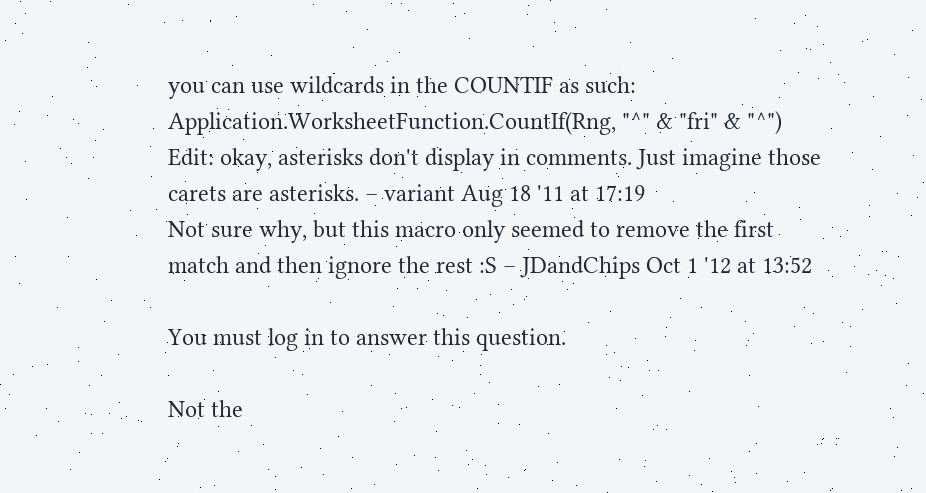you can use wildcards in the COUNTIF as such: Application.WorksheetFunction.CountIf(Rng, "^" & "fri" & "^") Edit: okay, asterisks don't display in comments. Just imagine those carets are asterisks. – variant Aug 18 '11 at 17:19
Not sure why, but this macro only seemed to remove the first match and then ignore the rest :S – JDandChips Oct 1 '12 at 13:52

You must log in to answer this question.

Not the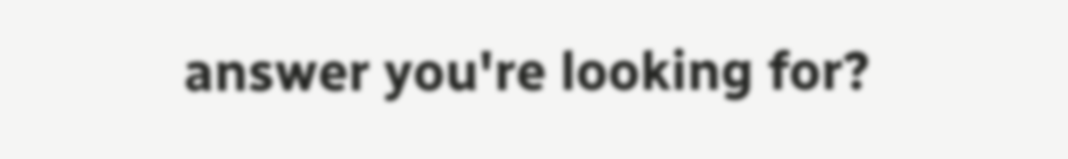answer you're looking for?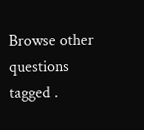Browse other questions tagged .